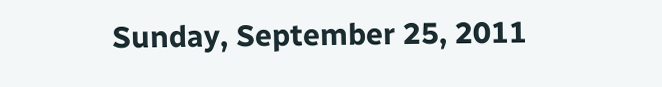Sunday, September 25, 2011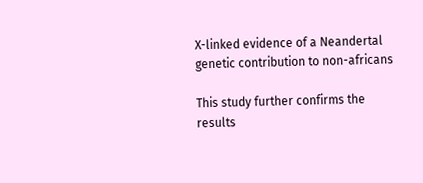X-linked evidence of a Neandertal genetic contribution to non-africans

This study further confirms the results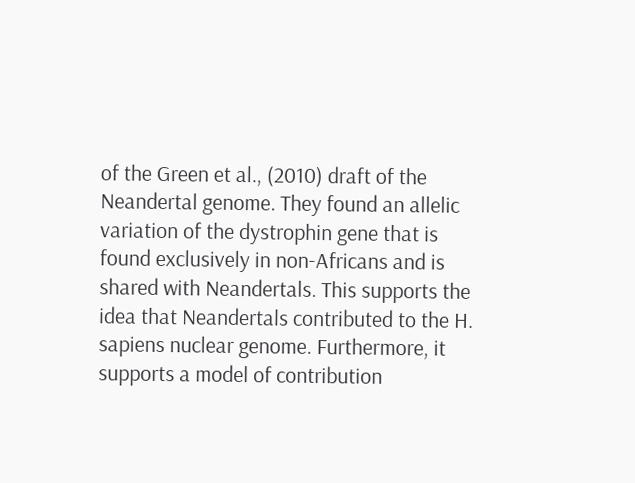of the Green et al., (2010) draft of the Neandertal genome. They found an allelic variation of the dystrophin gene that is found exclusively in non-Africans and is shared with Neandertals. This supports the idea that Neandertals contributed to the H. sapiens nuclear genome. Furthermore, it supports a model of contribution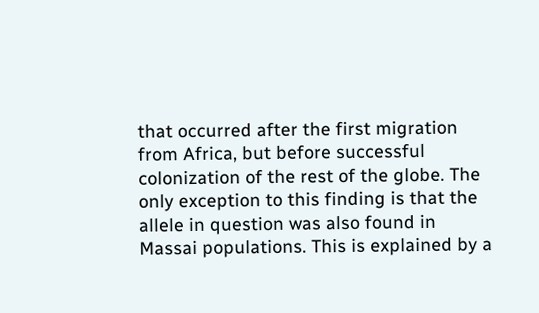that occurred after the first migration from Africa, but before successful colonization of the rest of the globe. The only exception to this finding is that the allele in question was also found in Massai populations. This is explained by a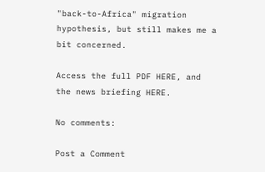"back-to-Africa" migration hypothesis, but still makes me a bit concerned.

Access the full PDF HERE, and the news briefing HERE.

No comments:

Post a Comment